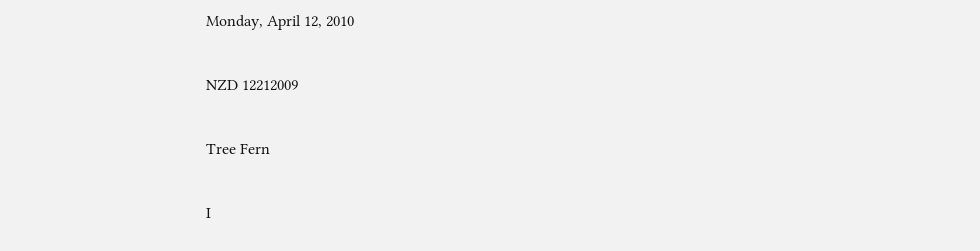Monday, April 12, 2010

NZD 12212009

Tree Fern

I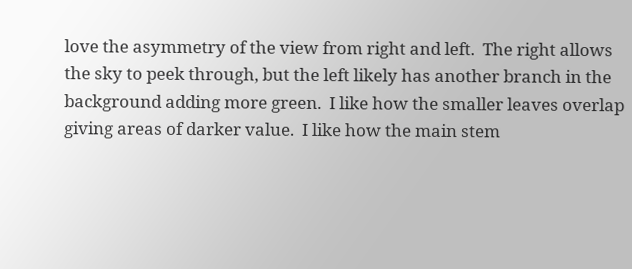love the asymmetry of the view from right and left.  The right allows the sky to peek through, but the left likely has another branch in the background adding more green.  I like how the smaller leaves overlap giving areas of darker value.  I like how the main stem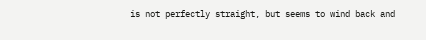is not perfectly straight, but seems to wind back and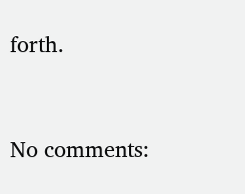forth.


No comments: